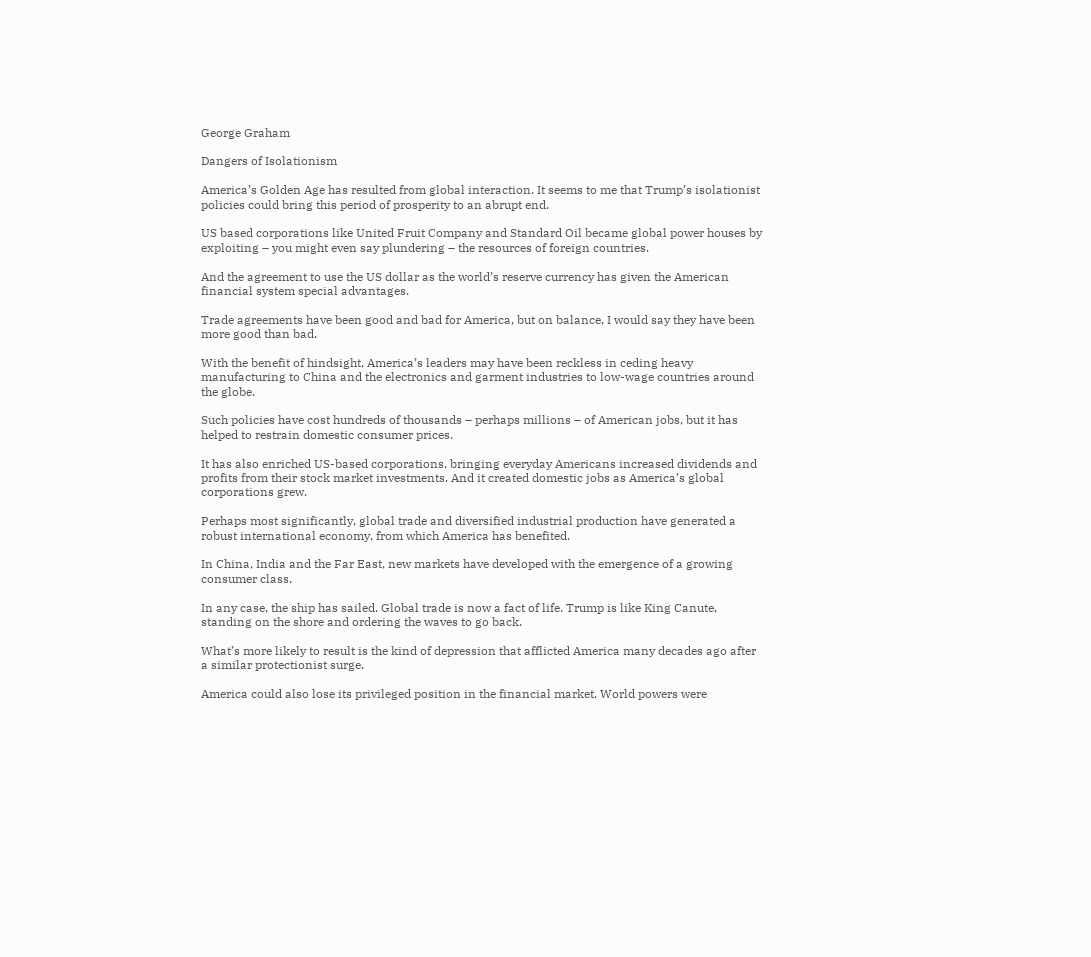George Graham

Dangers of Isolationism

America’s Golden Age has resulted from global interaction. It seems to me that Trump’s isolationist policies could bring this period of prosperity to an abrupt end.

US based corporations like United Fruit Company and Standard Oil became global power houses by exploiting – you might even say plundering – the resources of foreign countries.

And the agreement to use the US dollar as the world’s reserve currency has given the American financial system special advantages.

Trade agreements have been good and bad for America, but on balance, I would say they have been more good than bad.

With the benefit of hindsight, America’s leaders may have been reckless in ceding heavy manufacturing to China and the electronics and garment industries to low-wage countries around the globe.

Such policies have cost hundreds of thousands – perhaps millions – of American jobs, but it has helped to restrain domestic consumer prices.

It has also enriched US-based corporations, bringing everyday Americans increased dividends and profits from their stock market investments. And it created domestic jobs as America’s global corporations grew.

Perhaps most significantly, global trade and diversified industrial production have generated a robust international economy, from which America has benefited.

In China, India and the Far East, new markets have developed with the emergence of a growing consumer class.

In any case, the ship has sailed. Global trade is now a fact of life. Trump is like King Canute, standing on the shore and ordering the waves to go back.

What’s more likely to result is the kind of depression that afflicted America many decades ago after a similar protectionist surge.

America could also lose its privileged position in the financial market. World powers were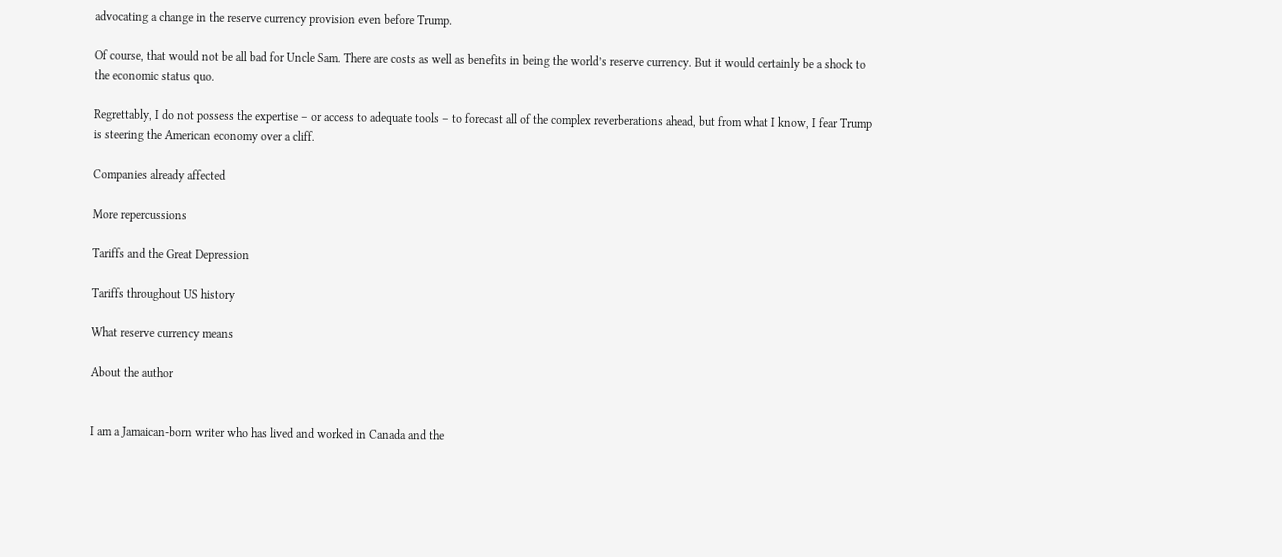advocating a change in the reserve currency provision even before Trump.

Of course, that would not be all bad for Uncle Sam. There are costs as well as benefits in being the world’s reserve currency. But it would certainly be a shock to the economic status quo.

Regrettably, I do not possess the expertise – or access to adequate tools – to forecast all of the complex reverberations ahead, but from what I know, I fear Trump is steering the American economy over a cliff.

Companies already affected

More repercussions

Tariffs and the Great Depression

Tariffs throughout US history

What reserve currency means

About the author


I am a Jamaican-born writer who has lived and worked in Canada and the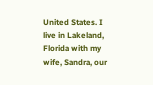United States. I live in Lakeland, Florida with my wife, Sandra, our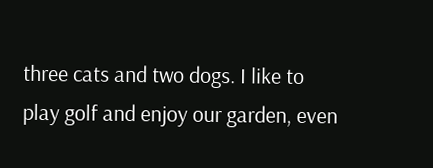three cats and two dogs. I like to play golf and enjoy our garden, even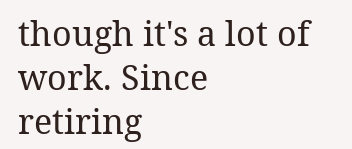though it's a lot of work. Since retiring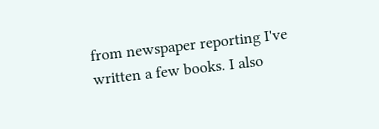from newspaper reporting I've written a few books. I also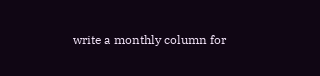write a monthly column for